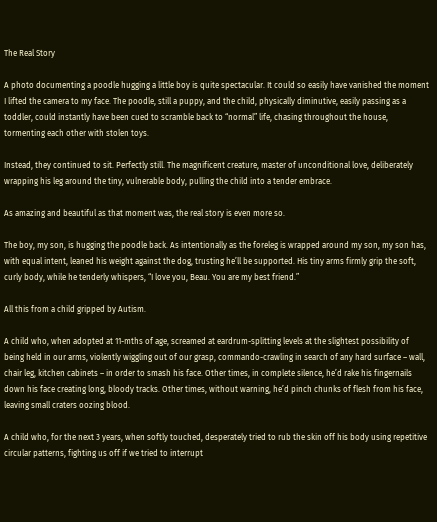The Real Story

A photo documenting a poodle hugging a little boy is quite spectacular. It could so easily have vanished the moment I lifted the camera to my face. The poodle, still a puppy, and the child, physically diminutive, easily passing as a toddler, could instantly have been cued to scramble back to “normal” life, chasing throughout the house, tormenting each other with stolen toys.

Instead, they continued to sit. Perfectly still. The magnificent creature, master of unconditional love, deliberately wrapping his leg around the tiny, vulnerable body, pulling the child into a tender embrace.

As amazing and beautiful as that moment was, the real story is even more so.

The boy, my son, is hugging the poodle back. As intentionally as the foreleg is wrapped around my son, my son has, with equal intent, leaned his weight against the dog, trusting he’ll be supported. His tiny arms firmly grip the soft, curly body, while he tenderly whispers, “I love you, Beau. You are my best friend.”

All this from a child gripped by Autism.

A child who, when adopted at 11-mths of age, screamed at eardrum-splitting levels at the slightest possibility of being held in our arms, violently wiggling out of our grasp, commando-crawling in search of any hard surface – wall, chair leg, kitchen cabinets – in order to smash his face. Other times, in complete silence, he’d rake his fingernails down his face creating long, bloody tracks. Other times, without warning, he’d pinch chunks of flesh from his face, leaving small craters oozing blood.

A child who, for the next 3 years, when softly touched, desperately tried to rub the skin off his body using repetitive circular patterns, fighting us off if we tried to interrupt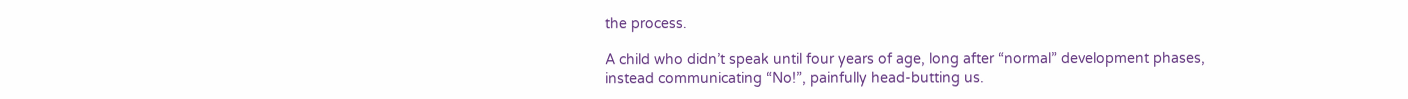the process.

A child who didn’t speak until four years of age, long after “normal” development phases, instead communicating “No!”, painfully head-butting us.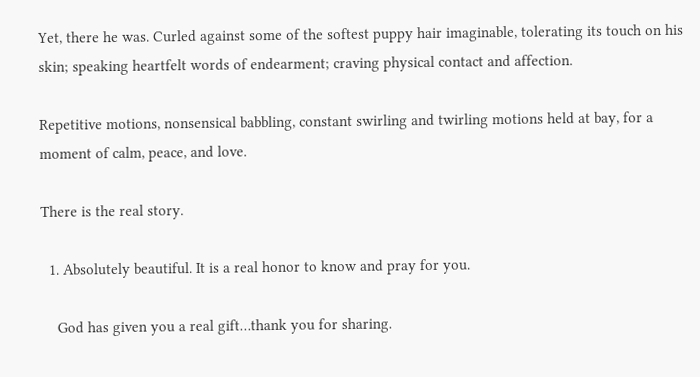Yet, there he was. Curled against some of the softest puppy hair imaginable, tolerating its touch on his skin; speaking heartfelt words of endearment; craving physical contact and affection.

Repetitive motions, nonsensical babbling, constant swirling and twirling motions held at bay, for a moment of calm, peace, and love.

There is the real story.

  1. Absolutely beautiful. It is a real honor to know and pray for you.

    God has given you a real gift…thank you for sharing.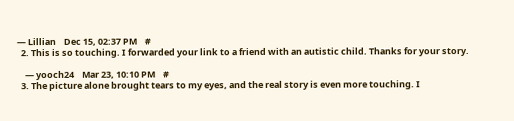— Lillian    Dec 15, 02:37 PM    #
  2. This is so touching. I forwarded your link to a friend with an autistic child. Thanks for your story.

    — yooch24    Mar 23, 10:10 PM    #
  3. The picture alone brought tears to my eyes, and the real story is even more touching. I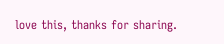love this, thanks for sharing.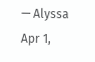— Alyssa    Apr 1,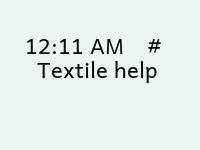12:11 AM    #
  Textile help